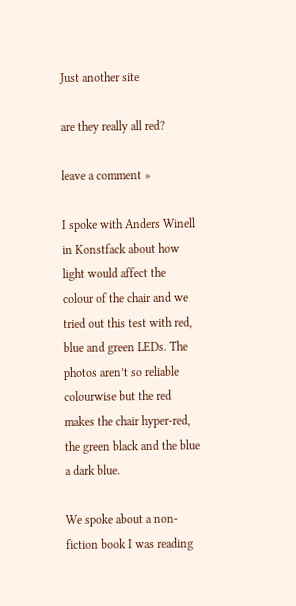Just another site

are they really all red?

leave a comment »

I spoke with Anders Winell in Konstfack about how light would affect the colour of the chair and we tried out this test with red, blue and green LEDs. The photos aren’t so reliable colourwise but the red makes the chair hyper-red, the green black and the blue a dark blue.

We spoke about a non-fiction book I was reading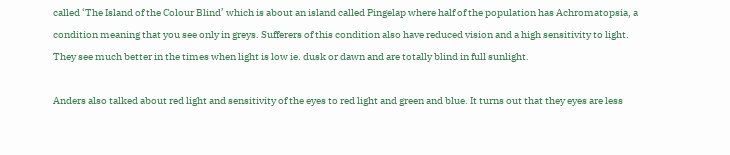called ‘The Island of the Colour Blind’ which is about an island called Pingelap where half of the population has Achromatopsia, a condition meaning that you see only in greys. Sufferers of this condition also have reduced vision and a high sensitivity to light. They see much better in the times when light is low ie. dusk or dawn and are totally blind in full sunlight.

Anders also talked about red light and sensitivity of the eyes to red light and green and blue. It turns out that they eyes are less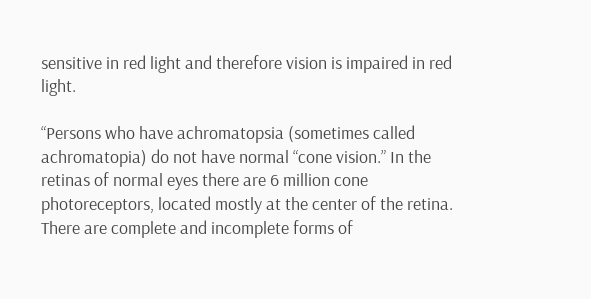sensitive in red light and therefore vision is impaired in red light.

“Persons who have achromatopsia (sometimes called achromatopia) do not have normal “cone vision.” In the retinas of normal eyes there are 6 million cone photoreceptors, located mostly at the center of the retina. There are complete and incomplete forms of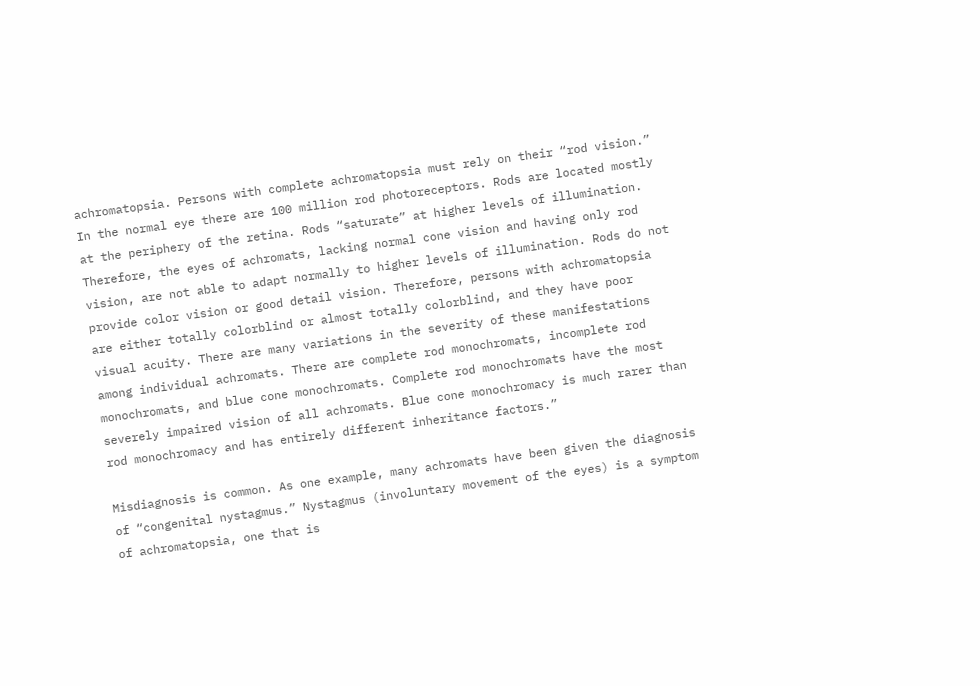achromatopsia. Persons with complete achromatopsia must rely on their “rod vision.” In the normal eye there are 100 million rod photoreceptors. Rods are located mostly at the periphery of the retina. Rods “saturate” at higher levels of illumination. Therefore, the eyes of achromats, lacking normal cone vision and having only rod vision, are not able to adapt normally to higher levels of illumination. Rods do not provide color vision or good detail vision. Therefore, persons with achromatopsia are either totally colorblind or almost totally colorblind, and they have poor visual acuity. There are many variations in the severity of these manifestations among individual achromats. There are complete rod monochromats, incomplete rod monochromats, and blue cone monochromats. Complete rod monochromats have the most severely impaired vision of all achromats. Blue cone monochromacy is much rarer than rod monochromacy and has entirely different inheritance factors.”

Misdiagnosis is common. As one example, many achromats have been given the diagnosis of “congenital nystagmus.” Nystagmus (involuntary movement of the eyes) is a symptom of achromatopsia, one that is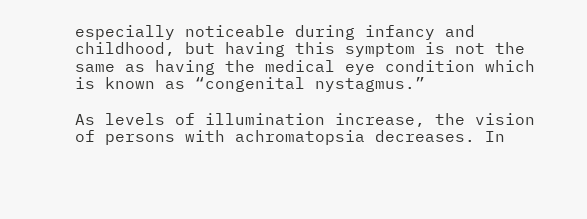especially noticeable during infancy and childhood, but having this symptom is not the same as having the medical eye condition which is known as “congenital nystagmus.”

As levels of illumination increase, the vision of persons with achromatopsia decreases. In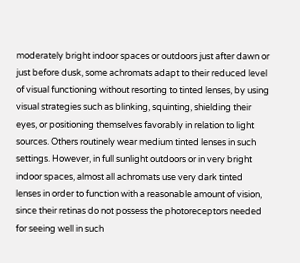moderately bright indoor spaces or outdoors just after dawn or just before dusk, some achromats adapt to their reduced level of visual functioning without resorting to tinted lenses, by using visual strategies such as blinking, squinting, shielding their eyes, or positioning themselves favorably in relation to light sources. Others routinely wear medium tinted lenses in such settings. However, in full sunlight outdoors or in very bright indoor spaces, almost all achromats use very dark tinted lenses in order to function with a reasonable amount of vision, since their retinas do not possess the photoreceptors needed for seeing well in such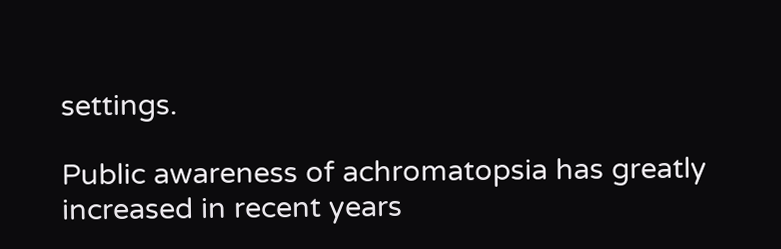settings.

Public awareness of achromatopsia has greatly increased in recent years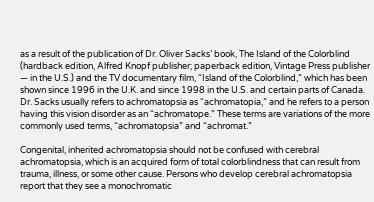as a result of the publication of Dr. Oliver Sacks’ book, The Island of the Colorblind (hardback edition, Alfred Knopf publisher; paperback edition, Vintage Press publisher — in the U.S.) and the TV documentary film, “Island of the Colorblind,” which has been shown since 1996 in the U.K. and since 1998 in the U.S. and certain parts of Canada. Dr. Sacks usually refers to achromatopsia as “achromatopia,” and he refers to a person having this vision disorder as an “achromatope.” These terms are variations of the more commonly used terms, “achromatopsia” and “achromat.”

Congenital, inherited achromatopsia should not be confused with cerebral achromatopsia, which is an acquired form of total colorblindness that can result from trauma, illness, or some other cause. Persons who develop cerebral achromatopsia report that they see a monochromatic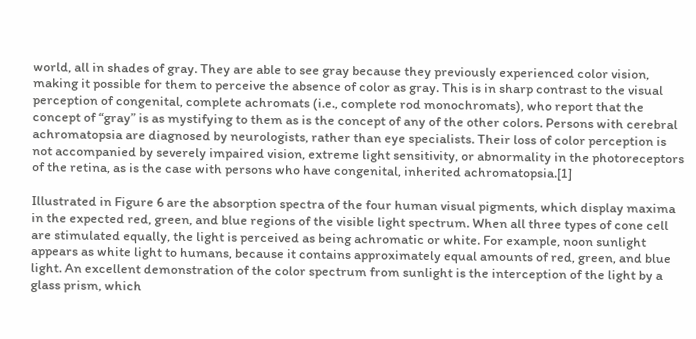world, all in shades of gray. They are able to see gray because they previously experienced color vision, making it possible for them to perceive the absence of color as gray. This is in sharp contrast to the visual perception of congenital, complete achromats (i.e., complete rod monochromats), who report that the concept of “gray” is as mystifying to them as is the concept of any of the other colors. Persons with cerebral achromatopsia are diagnosed by neurologists, rather than eye specialists. Their loss of color perception is not accompanied by severely impaired vision, extreme light sensitivity, or abnormality in the photoreceptors of the retina, as is the case with persons who have congenital, inherited achromatopsia.[1]

Illustrated in Figure 6 are the absorption spectra of the four human visual pigments, which display maxima in the expected red, green, and blue regions of the visible light spectrum. When all three types of cone cell are stimulated equally, the light is perceived as being achromatic or white. For example, noon sunlight appears as white light to humans, because it contains approximately equal amounts of red, green, and blue light. An excellent demonstration of the color spectrum from sunlight is the interception of the light by a glass prism, which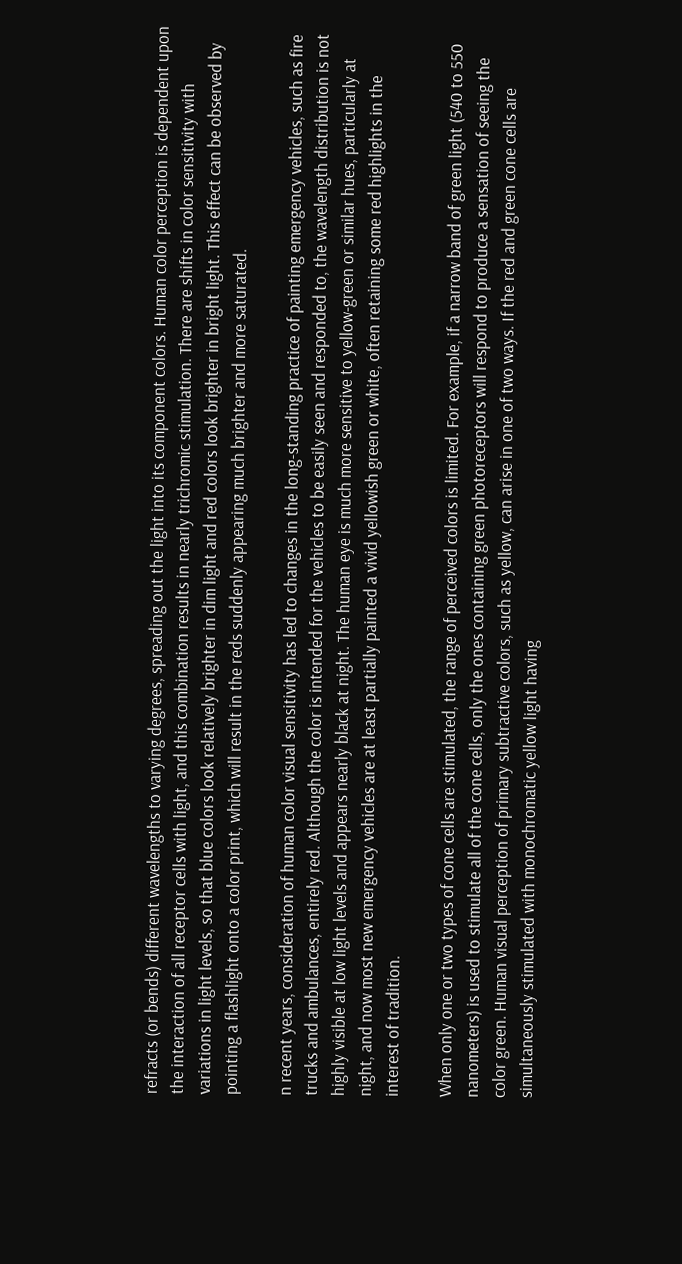refracts (or bends) different wavelengths to varying degrees, spreading out the light into its component colors. Human color perception is dependent upon the interaction of all receptor cells with light, and this combination results in nearly trichromic stimulation. There are shifts in color sensitivity with variations in light levels, so that blue colors look relatively brighter in dim light and red colors look brighter in bright light. This effect can be observed by pointing a flashlight onto a color print, which will result in the reds suddenly appearing much brighter and more saturated.

n recent years, consideration of human color visual sensitivity has led to changes in the long-standing practice of painting emergency vehicles, such as fire trucks and ambulances, entirely red. Although the color is intended for the vehicles to be easily seen and responded to, the wavelength distribution is not highly visible at low light levels and appears nearly black at night. The human eye is much more sensitive to yellow-green or similar hues, particularly at night, and now most new emergency vehicles are at least partially painted a vivid yellowish green or white, often retaining some red highlights in the interest of tradition.

When only one or two types of cone cells are stimulated, the range of perceived colors is limited. For example, if a narrow band of green light (540 to 550 nanometers) is used to stimulate all of the cone cells, only the ones containing green photoreceptors will respond to produce a sensation of seeing the color green. Human visual perception of primary subtractive colors, such as yellow, can arise in one of two ways. If the red and green cone cells are simultaneously stimulated with monochromatic yellow light having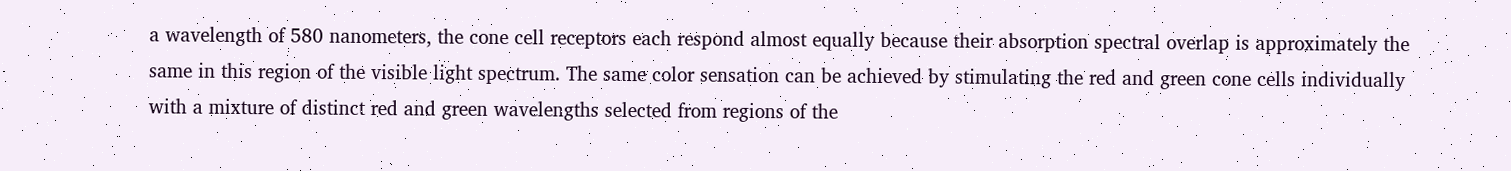a wavelength of 580 nanometers, the cone cell receptors each respond almost equally because their absorption spectral overlap is approximately the same in this region of the visible light spectrum. The same color sensation can be achieved by stimulating the red and green cone cells individually with a mixture of distinct red and green wavelengths selected from regions of the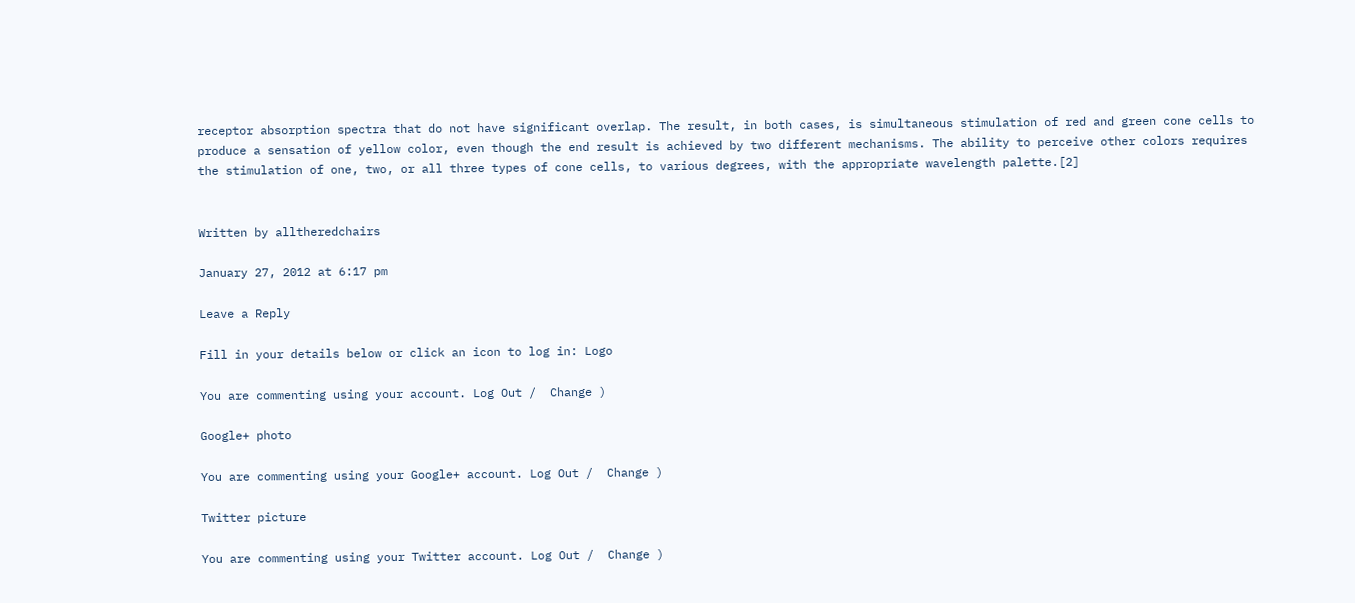receptor absorption spectra that do not have significant overlap. The result, in both cases, is simultaneous stimulation of red and green cone cells to produce a sensation of yellow color, even though the end result is achieved by two different mechanisms. The ability to perceive other colors requires the stimulation of one, two, or all three types of cone cells, to various degrees, with the appropriate wavelength palette.[2]


Written by alltheredchairs

January 27, 2012 at 6:17 pm

Leave a Reply

Fill in your details below or click an icon to log in: Logo

You are commenting using your account. Log Out /  Change )

Google+ photo

You are commenting using your Google+ account. Log Out /  Change )

Twitter picture

You are commenting using your Twitter account. Log Out /  Change )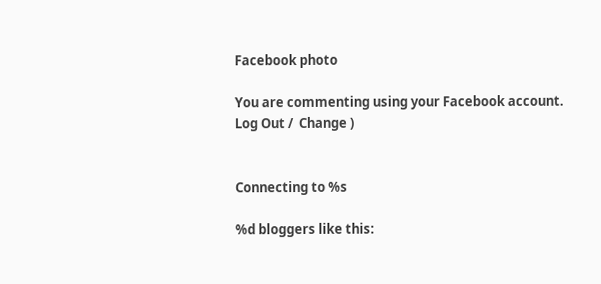Facebook photo

You are commenting using your Facebook account. Log Out /  Change )


Connecting to %s

%d bloggers like this: